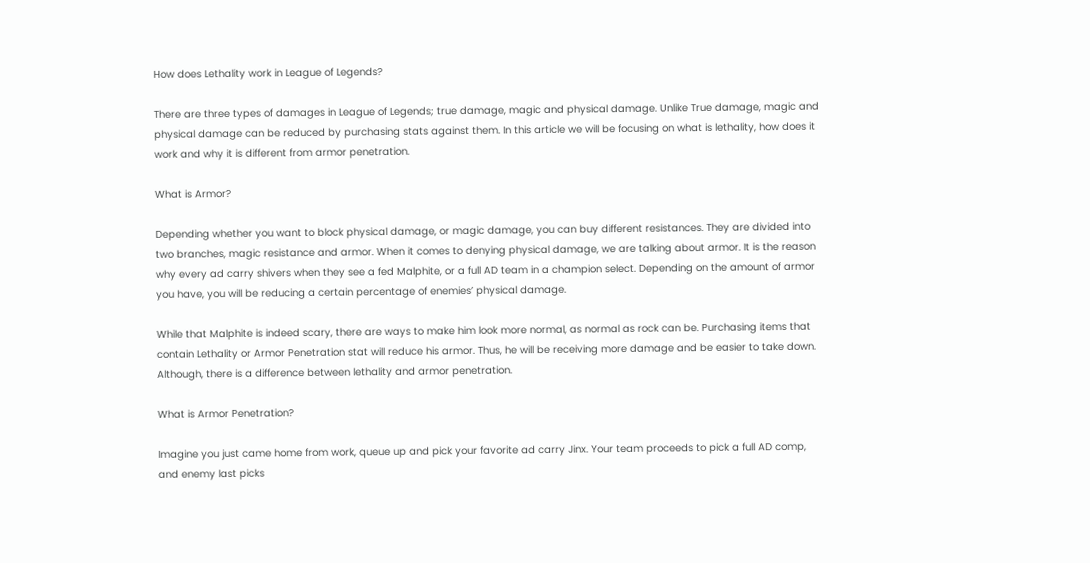How does Lethality work in League of Legends?

There are three types of damages in League of Legends; true damage, magic and physical damage. Unlike True damage, magic and physical damage can be reduced by purchasing stats against them. In this article we will be focusing on what is lethality, how does it work and why it is different from armor penetration.

What is Armor?

Depending whether you want to block physical damage, or magic damage, you can buy different resistances. They are divided into two branches, magic resistance and armor. When it comes to denying physical damage, we are talking about armor. It is the reason why every ad carry shivers when they see a fed Malphite, or a full AD team in a champion select. Depending on the amount of armor you have, you will be reducing a certain percentage of enemies’ physical damage.

While that Malphite is indeed scary, there are ways to make him look more normal, as normal as rock can be. Purchasing items that contain Lethality or Armor Penetration stat will reduce his armor. Thus, he will be receiving more damage and be easier to take down. Although, there is a difference between lethality and armor penetration.

What is Armor Penetration?

Imagine you just came home from work, queue up and pick your favorite ad carry Jinx. Your team proceeds to pick a full AD comp, and enemy last picks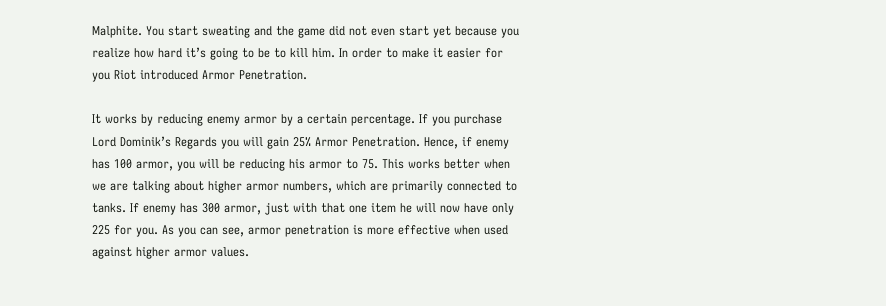Malphite. You start sweating and the game did not even start yet because you realize how hard it’s going to be to kill him. In order to make it easier for you Riot introduced Armor Penetration.

It works by reducing enemy armor by a certain percentage. If you purchase Lord Dominik’s Regards you will gain 25% Armor Penetration. Hence, if enemy has 100 armor, you will be reducing his armor to 75. This works better when we are talking about higher armor numbers, which are primarily connected to tanks. If enemy has 300 armor, just with that one item he will now have only 225 for you. As you can see, armor penetration is more effective when used against higher armor values.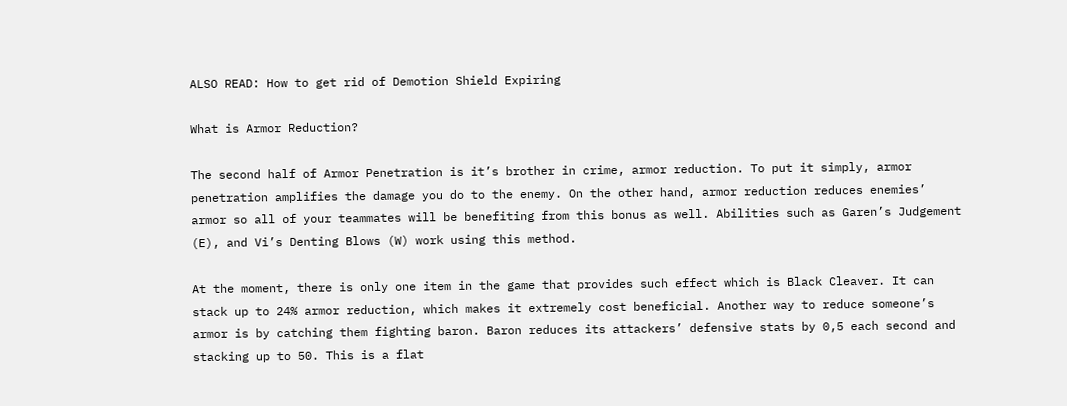ALSO READ: How to get rid of Demotion Shield Expiring

What is Armor Reduction?

The second half of Armor Penetration is it’s brother in crime, armor reduction. To put it simply, armor penetration amplifies the damage you do to the enemy. On the other hand, armor reduction reduces enemies’ armor so all of your teammates will be benefiting from this bonus as well. Abilities such as Garen’s Judgement (E), and Vi’s Denting Blows (W) work using this method.

At the moment, there is only one item in the game that provides such effect which is Black Cleaver. It can stack up to 24% armor reduction, which makes it extremely cost beneficial. Another way to reduce someone’s armor is by catching them fighting baron. Baron reduces its attackers’ defensive stats by 0,5 each second and stacking up to 50. This is a flat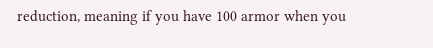reduction, meaning if you have 100 armor when you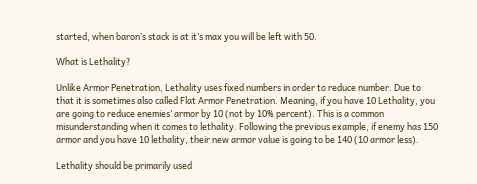started, when baron’s stack is at it’s max you will be left with 50.

What is Lethality?

Unlike Armor Penetration, Lethality uses fixed numbers in order to reduce number. Due to that it is sometimes also called Flat Armor Penetration. Meaning, if you have 10 Lethality, you are going to reduce enemies’ armor by 10 (not by 10% percent). This is a common misunderstanding when it comes to lethality. Following the previous example, if enemy has 150 armor and you have 10 lethality, their new armor value is going to be 140 (10 armor less).

Lethality should be primarily used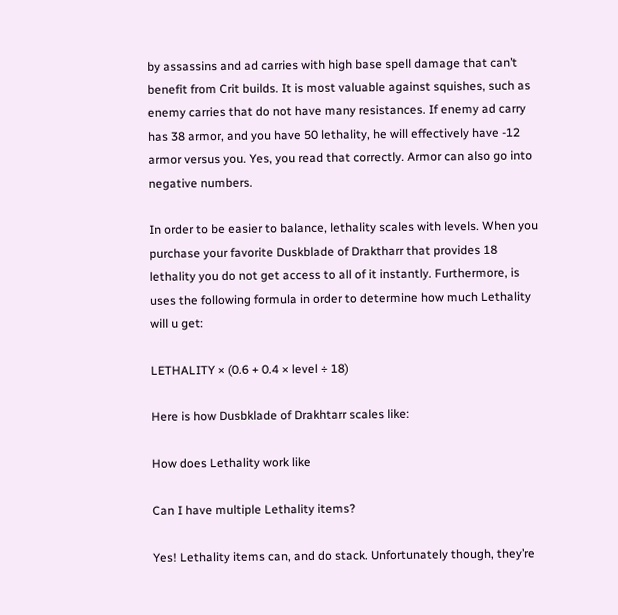by assassins and ad carries with high base spell damage that can’t benefit from Crit builds. It is most valuable against squishes, such as enemy carries that do not have many resistances. If enemy ad carry has 38 armor, and you have 50 lethality, he will effectively have -12 armor versus you. Yes, you read that correctly. Armor can also go into negative numbers.

In order to be easier to balance, lethality scales with levels. When you purchase your favorite Duskblade of Draktharr that provides 18 lethality you do not get access to all of it instantly. Furthermore, is uses the following formula in order to determine how much Lethality will u get:

LETHALITY × (0.6 + 0.4 × level ÷ 18)

Here is how Dusbklade of Drakhtarr scales like:

How does Lethality work like

Can I have multiple Lethality items?

Yes! Lethality items can, and do stack. Unfortunately though, they’re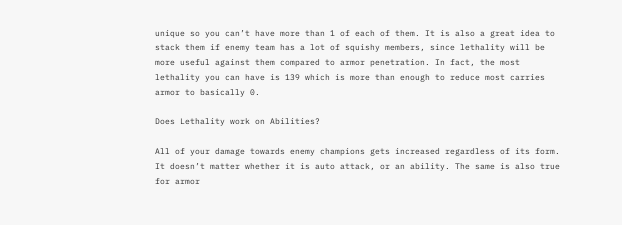unique so you can’t have more than 1 of each of them. It is also a great idea to stack them if enemy team has a lot of squishy members, since lethality will be more useful against them compared to armor penetration. In fact, the most lethality you can have is 139 which is more than enough to reduce most carries armor to basically 0.

Does Lethality work on Abilities?

All of your damage towards enemy champions gets increased regardless of its form. It doesn’t matter whether it is auto attack, or an ability. The same is also true for armor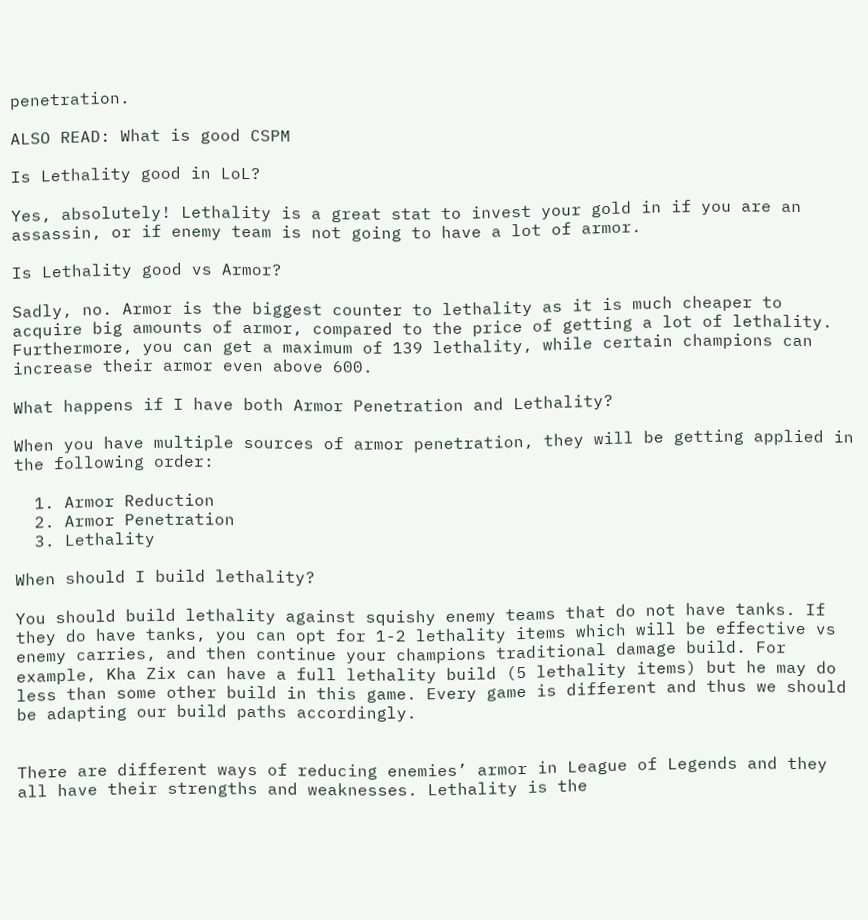penetration.

ALSO READ: What is good CSPM

Is Lethality good in LoL?

Yes, absolutely! Lethality is a great stat to invest your gold in if you are an assassin, or if enemy team is not going to have a lot of armor.

Is Lethality good vs Armor?

Sadly, no. Armor is the biggest counter to lethality as it is much cheaper to acquire big amounts of armor, compared to the price of getting a lot of lethality. Furthermore, you can get a maximum of 139 lethality, while certain champions can increase their armor even above 600.

What happens if I have both Armor Penetration and Lethality?

When you have multiple sources of armor penetration, they will be getting applied in the following order:

  1. Armor Reduction
  2. Armor Penetration
  3. Lethality

When should I build lethality?

You should build lethality against squishy enemy teams that do not have tanks. If they do have tanks, you can opt for 1-2 lethality items which will be effective vs enemy carries, and then continue your champions traditional damage build. For example, Kha Zix can have a full lethality build (5 lethality items) but he may do less than some other build in this game. Every game is different and thus we should be adapting our build paths accordingly.


There are different ways of reducing enemies’ armor in League of Legends and they all have their strengths and weaknesses. Lethality is the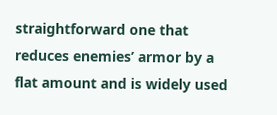straightforward one that reduces enemies’ armor by a flat amount and is widely used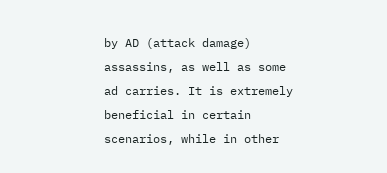by AD (attack damage) assassins, as well as some ad carries. It is extremely beneficial in certain scenarios, while in other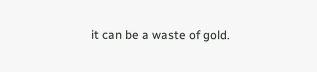it can be a waste of gold.